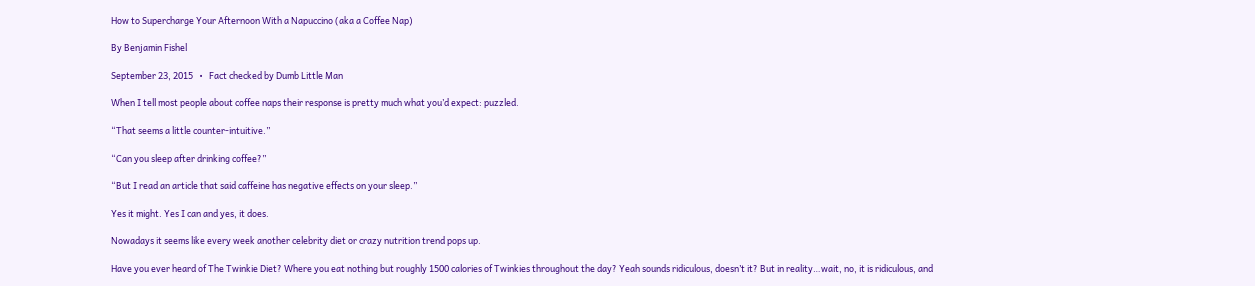How to Supercharge Your Afternoon With a Napuccino (aka a Coffee Nap)

By Benjamin Fishel

September 23, 2015   •   Fact checked by Dumb Little Man

When I tell most people about coffee naps their response is pretty much what you’d expect: puzzled.

“That seems a little counter-intuitive.”

“Can you sleep after drinking coffee?”

“But I read an article that said caffeine has negative effects on your sleep.”

Yes it might. Yes I can and yes, it does.

Nowadays it seems like every week another celebrity diet or crazy nutrition trend pops up.

Have you ever heard of The Twinkie Diet? Where you eat nothing but roughly 1500 calories of Twinkies throughout the day? Yeah sounds ridiculous, doesn’t it? But in reality…wait, no, it is ridiculous, and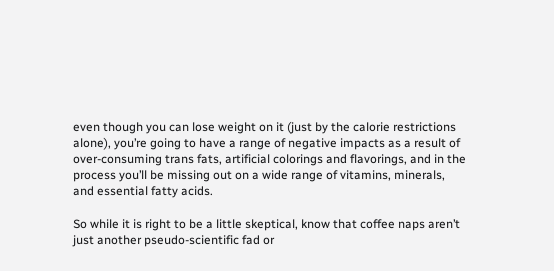even though you can lose weight on it (just by the calorie restrictions alone), you’re going to have a range of negative impacts as a result of over-consuming trans fats, artificial colorings and flavorings, and in the process you’ll be missing out on a wide range of vitamins, minerals, and essential fatty acids.

So while it is right to be a little skeptical, know that coffee naps aren’t just another pseudo-scientific fad or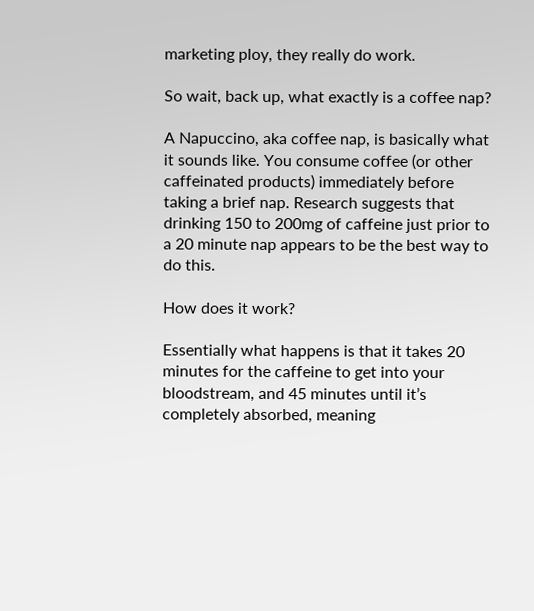marketing ploy, they really do work.

So wait, back up, what exactly is a coffee nap?

A Napuccino, aka coffee nap, is basically what it sounds like. You consume coffee (or other caffeinated products) immediately before taking a brief nap. Research suggests that drinking 150 to 200mg of caffeine just prior to a 20 minute nap appears to be the best way to do this.

How does it work?

Essentially what happens is that it takes 20 minutes for the caffeine to get into your bloodstream, and 45 minutes until it’s completely absorbed, meaning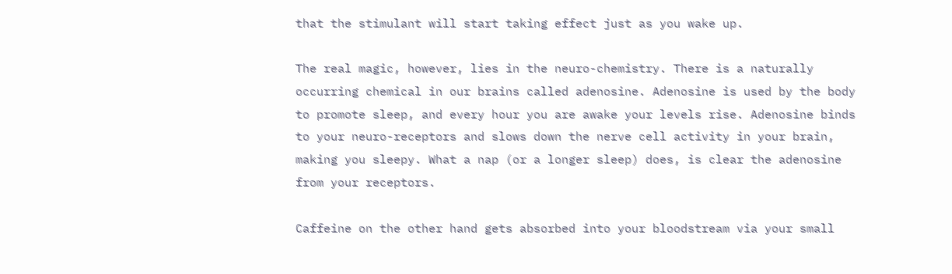that the stimulant will start taking effect just as you wake up.

The real magic, however, lies in the neuro-chemistry. There is a naturally occurring chemical in our brains called adenosine. Adenosine is used by the body to promote sleep, and every hour you are awake your levels rise. Adenosine binds to your neuro-receptors and slows down the nerve cell activity in your brain, making you sleepy. What a nap (or a longer sleep) does, is clear the adenosine from your receptors.

Caffeine on the other hand gets absorbed into your bloodstream via your small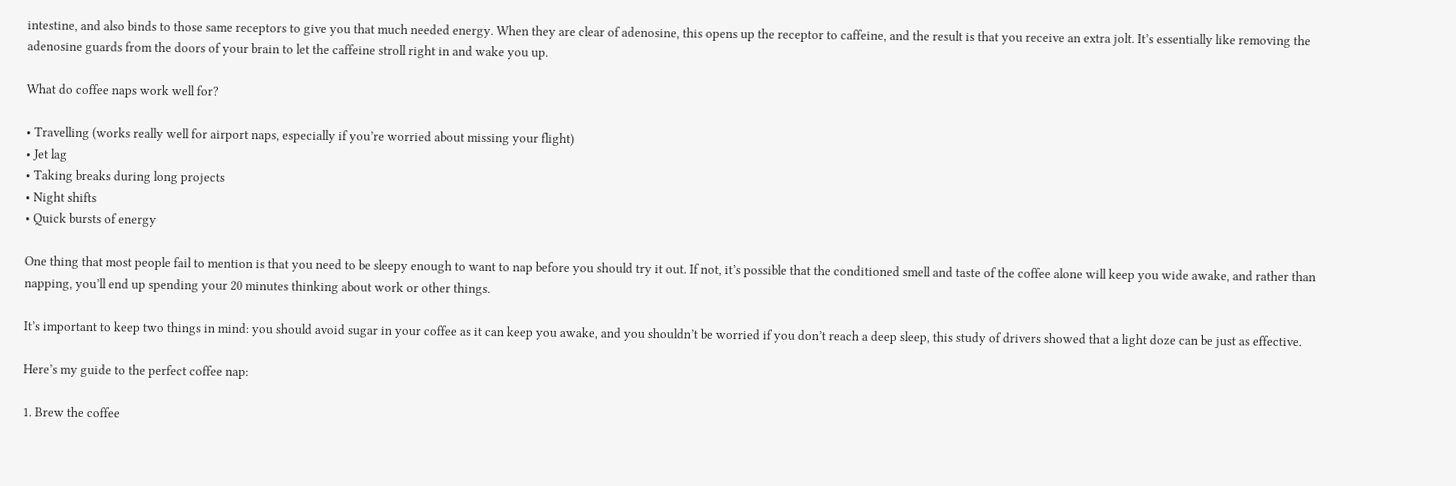intestine, and also binds to those same receptors to give you that much needed energy. When they are clear of adenosine, this opens up the receptor to caffeine, and the result is that you receive an extra jolt. It’s essentially like removing the adenosine guards from the doors of your brain to let the caffeine stroll right in and wake you up.

What do coffee naps work well for?

• Travelling (works really well for airport naps, especially if you’re worried about missing your flight)
• Jet lag
• Taking breaks during long projects
• Night shifts
• Quick bursts of energy

One thing that most people fail to mention is that you need to be sleepy enough to want to nap before you should try it out. If not, it’s possible that the conditioned smell and taste of the coffee alone will keep you wide awake, and rather than napping, you’ll end up spending your 20 minutes thinking about work or other things.

It’s important to keep two things in mind: you should avoid sugar in your coffee as it can keep you awake, and you shouldn’t be worried if you don’t reach a deep sleep, this study of drivers showed that a light doze can be just as effective.

Here’s my guide to the perfect coffee nap:

1. Brew the coffee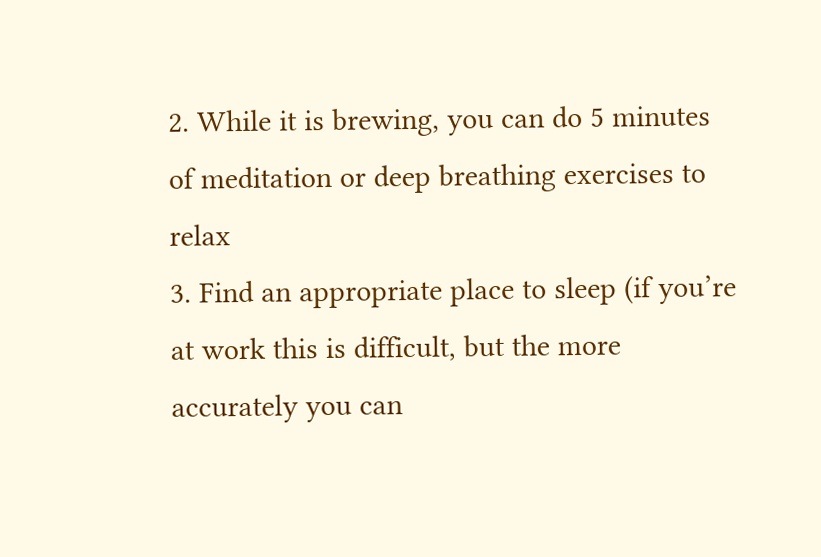2. While it is brewing, you can do 5 minutes of meditation or deep breathing exercises to relax
3. Find an appropriate place to sleep (if you’re at work this is difficult, but the more accurately you can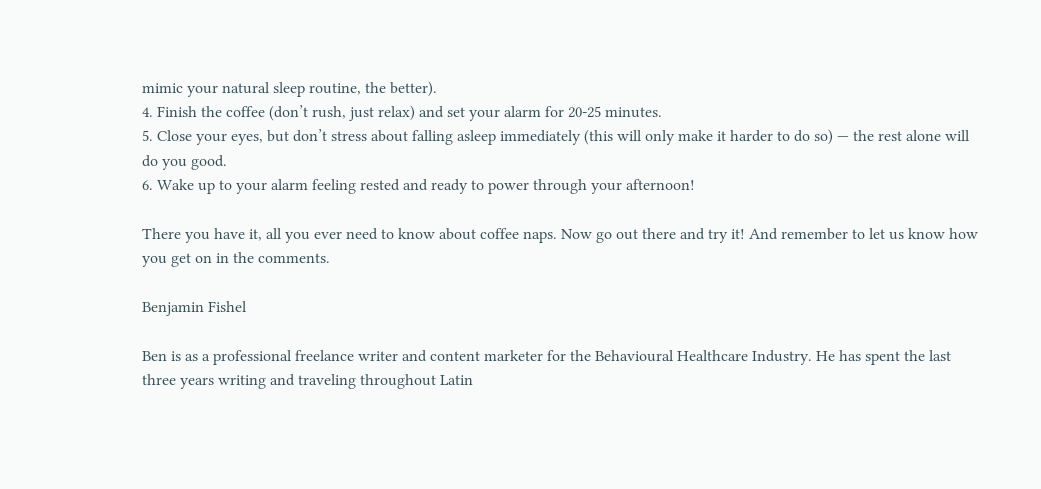mimic your natural sleep routine, the better).
4. Finish the coffee (don’t rush, just relax) and set your alarm for 20-25 minutes.
5. Close your eyes, but don’t stress about falling asleep immediately (this will only make it harder to do so) — the rest alone will do you good.
6. Wake up to your alarm feeling rested and ready to power through your afternoon!

There you have it, all you ever need to know about coffee naps. Now go out there and try it! And remember to let us know how you get on in the comments.

Benjamin Fishel

Ben is as a professional freelance writer and content marketer for the Behavioural Healthcare Industry. He has spent the last three years writing and traveling throughout Latin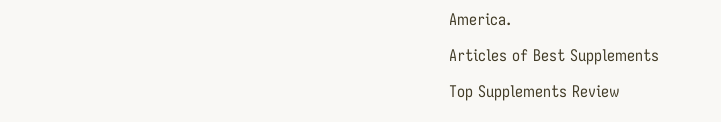America.

Articles of Best Supplements

Top Supplements Review